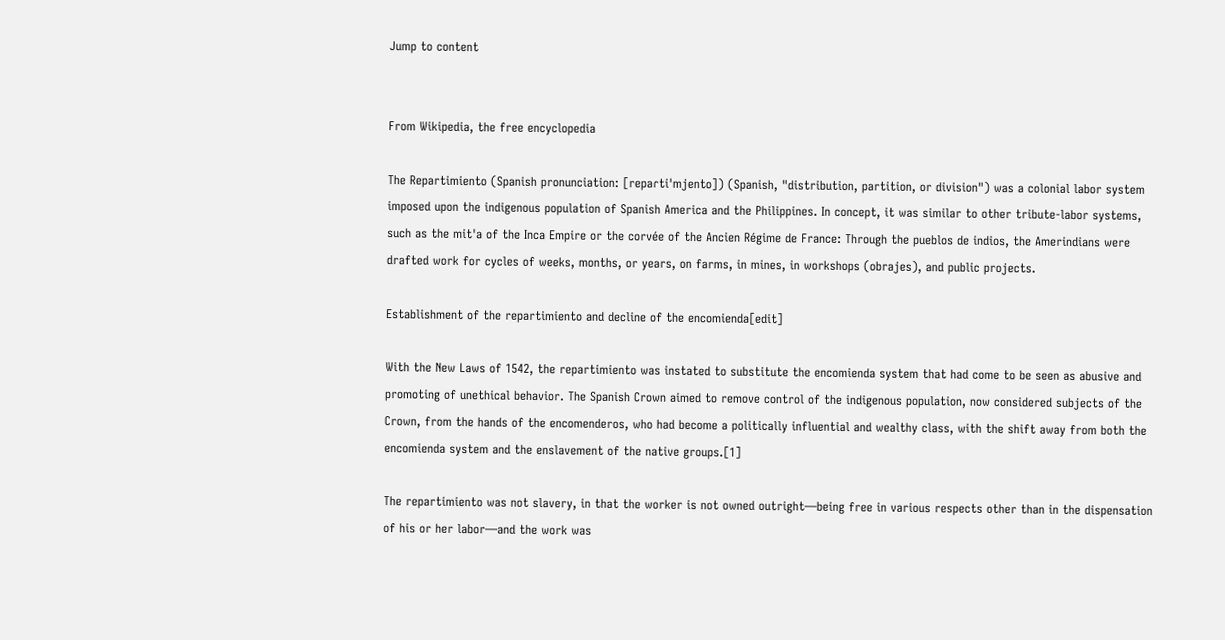Jump to content


From Wikipedia, the free encyclopedia

The Repartimiento (Spanish pronunciation: [repaɾtiˈmjento]) (Spanish, "distribution, partition, or division") was a colonial labor system imposed upon the indigenous population of Spanish America and the Philippines. In concept, it was similar to other tribute-labor systems, such as the mit'a of the Inca Empire or the corvée of the Ancien Régime de France: Through the pueblos de indios, the Amerindians were drafted work for cycles of weeks, months, or years, on farms, in mines, in workshops (obrajes), and public projects.

Establishment of the repartimiento and decline of the encomienda[edit]

With the New Laws of 1542, the repartimiento was instated to substitute the encomienda system that had come to be seen as abusive and promoting of unethical behavior. The Spanish Crown aimed to remove control of the indigenous population, now considered subjects of the Crown, from the hands of the encomenderos, who had become a politically influential and wealthy class, with the shift away from both the encomienda system and the enslavement of the native groups.[1]

The repartimiento was not slavery, in that the worker is not owned outright—being free in various respects other than in the dispensation of his or her labor—and the work was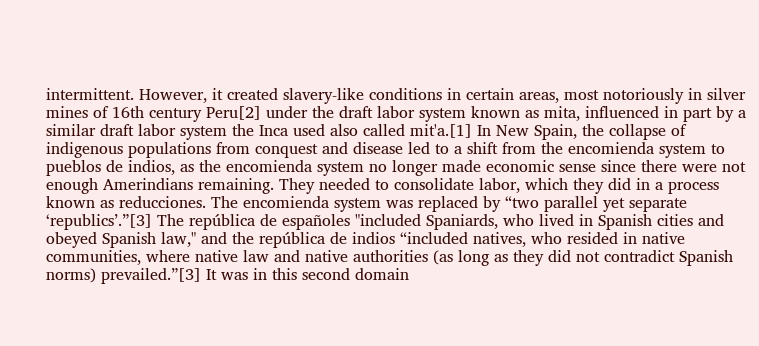intermittent. However, it created slavery-like conditions in certain areas, most notoriously in silver mines of 16th century Peru[2] under the draft labor system known as mita, influenced in part by a similar draft labor system the Inca used also called mit'a.[1] In New Spain, the collapse of indigenous populations from conquest and disease led to a shift from the encomienda system to pueblos de indios, as the encomienda system no longer made economic sense since there were not enough Amerindians remaining. They needed to consolidate labor, which they did in a process known as reducciones. The encomienda system was replaced by “two parallel yet separate ‘republics’.”[3] The república de españoles "included Spaniards, who lived in Spanish cities and obeyed Spanish law," and the república de indios “included natives, who resided in native communities, where native law and native authorities (as long as they did not contradict Spanish norms) prevailed.”[3] It was in this second domain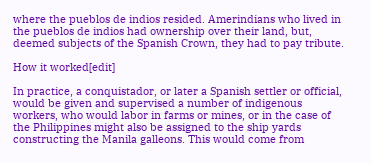where the pueblos de indios resided. Amerindians who lived in the pueblos de indios had ownership over their land, but, deemed subjects of the Spanish Crown, they had to pay tribute.

How it worked[edit]

In practice, a conquistador, or later a Spanish settler or official, would be given and supervised a number of indigenous workers, who would labor in farms or mines, or in the case of the Philippines might also be assigned to the ship yards constructing the Manila galleons. This would come from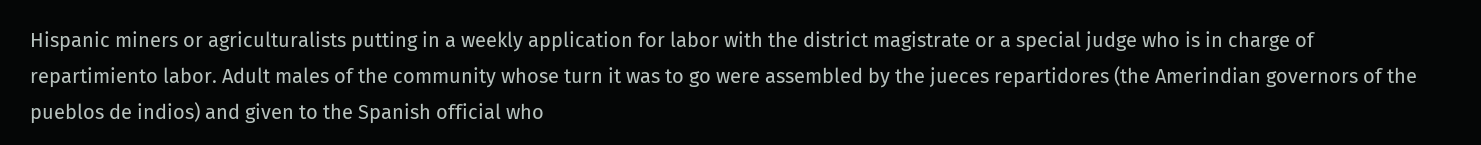Hispanic miners or agriculturalists putting in a weekly application for labor with the district magistrate or a special judge who is in charge of repartimiento labor. Adult males of the community whose turn it was to go were assembled by the jueces repartidores (the Amerindian governors of the pueblos de indios) and given to the Spanish official who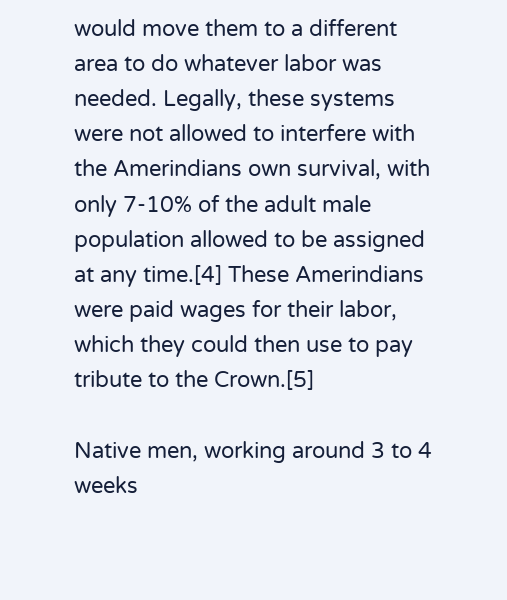would move them to a different area to do whatever labor was needed. Legally, these systems were not allowed to interfere with the Amerindians own survival, with only 7-10% of the adult male population allowed to be assigned at any time.[4] These Amerindians were paid wages for their labor, which they could then use to pay tribute to the Crown.[5]

Native men, working around 3 to 4 weeks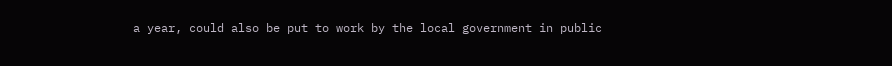a year, could also be put to work by the local government in public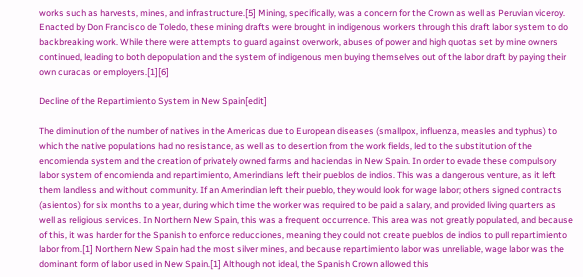works such as harvests, mines, and infrastructure.[5] Mining, specifically, was a concern for the Crown as well as Peruvian viceroy. Enacted by Don Francisco de Toledo, these mining drafts were brought in indigenous workers through this draft labor system to do backbreaking work. While there were attempts to guard against overwork, abuses of power and high quotas set by mine owners continued, leading to both depopulation and the system of indigenous men buying themselves out of the labor draft by paying their own curacas or employers.[1][6]

Decline of the Repartimiento System in New Spain[edit]

The diminution of the number of natives in the Americas due to European diseases (smallpox, influenza, measles and typhus) to which the native populations had no resistance, as well as to desertion from the work fields, led to the substitution of the encomienda system and the creation of privately owned farms and haciendas in New Spain. In order to evade these compulsory labor system of encomienda and repartimiento, Amerindians left their pueblos de indios. This was a dangerous venture, as it left them landless and without community. If an Amerindian left their pueblo, they would look for wage labor; others signed contracts (asientos) for six months to a year, during which time the worker was required to be paid a salary, and provided living quarters as well as religious services. In Northern New Spain, this was a frequent occurrence. This area was not greatly populated, and because of this, it was harder for the Spanish to enforce reducciones, meaning they could not create pueblos de indios to pull repartimiento labor from.[1] Northern New Spain had the most silver mines, and because repartimiento labor was unreliable, wage labor was the dominant form of labor used in New Spain.[1] Although not ideal, the Spanish Crown allowed this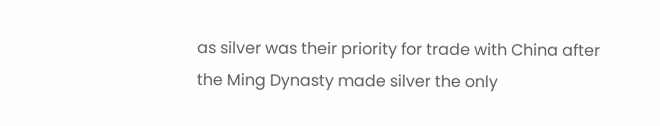as silver was their priority for trade with China after the Ming Dynasty made silver the only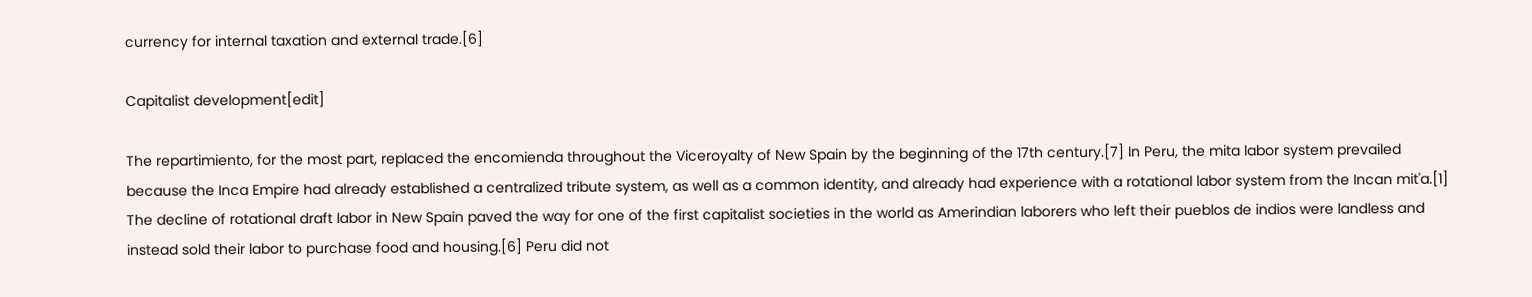currency for internal taxation and external trade.[6]

Capitalist development[edit]

The repartimiento, for the most part, replaced the encomienda throughout the Viceroyalty of New Spain by the beginning of the 17th century.[7] In Peru, the mita labor system prevailed because the Inca Empire had already established a centralized tribute system, as well as a common identity, and already had experience with a rotational labor system from the Incan mit'a.[1] The decline of rotational draft labor in New Spain paved the way for one of the first capitalist societies in the world as Amerindian laborers who left their pueblos de indios were landless and instead sold their labor to purchase food and housing.[6] Peru did not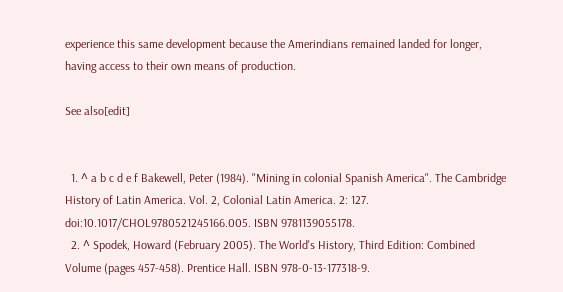experience this same development because the Amerindians remained landed for longer, having access to their own means of production.

See also[edit]


  1. ^ a b c d e f Bakewell, Peter (1984). "Mining in colonial Spanish America". The Cambridge History of Latin America. Vol. 2, Colonial Latin America. 2: 127. doi:10.1017/CHOL9780521245166.005. ISBN 9781139055178.
  2. ^ Spodek, Howard (February 2005). The World's History, Third Edition: Combined Volume (pages 457-458). Prentice Hall. ISBN 978-0-13-177318-9.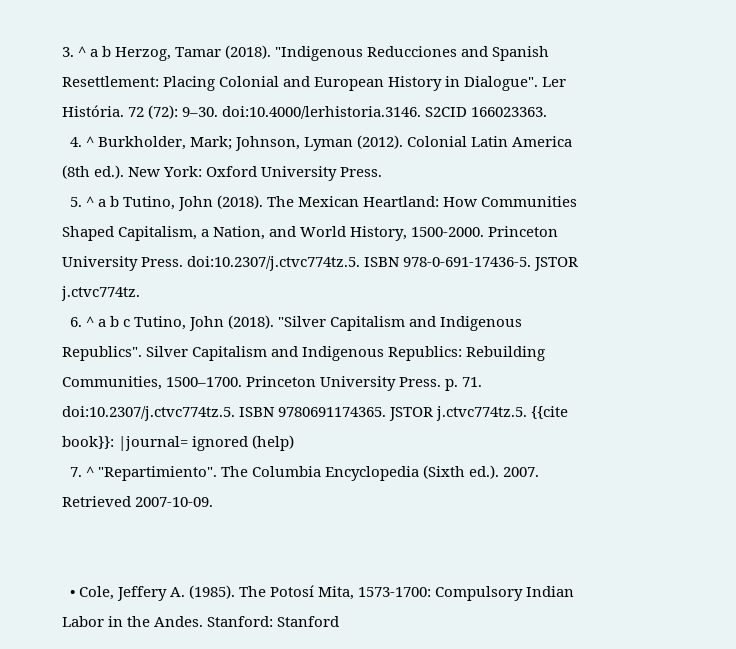3. ^ a b Herzog, Tamar (2018). "Indigenous Reducciones and Spanish Resettlement: Placing Colonial and European History in Dialogue". Ler História. 72 (72): 9–30. doi:10.4000/lerhistoria.3146. S2CID 166023363.
  4. ^ Burkholder, Mark; Johnson, Lyman (2012). Colonial Latin America (8th ed.). New York: Oxford University Press.
  5. ^ a b Tutino, John (2018). The Mexican Heartland: How Communities Shaped Capitalism, a Nation, and World History, 1500-2000. Princeton University Press. doi:10.2307/j.ctvc774tz.5. ISBN 978-0-691-17436-5. JSTOR j.ctvc774tz.
  6. ^ a b c Tutino, John (2018). "Silver Capitalism and Indigenous Republics". Silver Capitalism and Indigenous Republics: Rebuilding Communities, 1500–1700. Princeton University Press. p. 71. doi:10.2307/j.ctvc774tz.5. ISBN 9780691174365. JSTOR j.ctvc774tz.5. {{cite book}}: |journal= ignored (help)
  7. ^ "Repartimiento". The Columbia Encyclopedia (Sixth ed.). 2007. Retrieved 2007-10-09.


  • Cole, Jeffery A. (1985). The Potosí Mita, 1573-1700: Compulsory Indian Labor in the Andes. Stanford: Stanford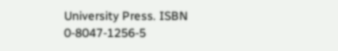University Press. ISBN 0-8047-1256-5